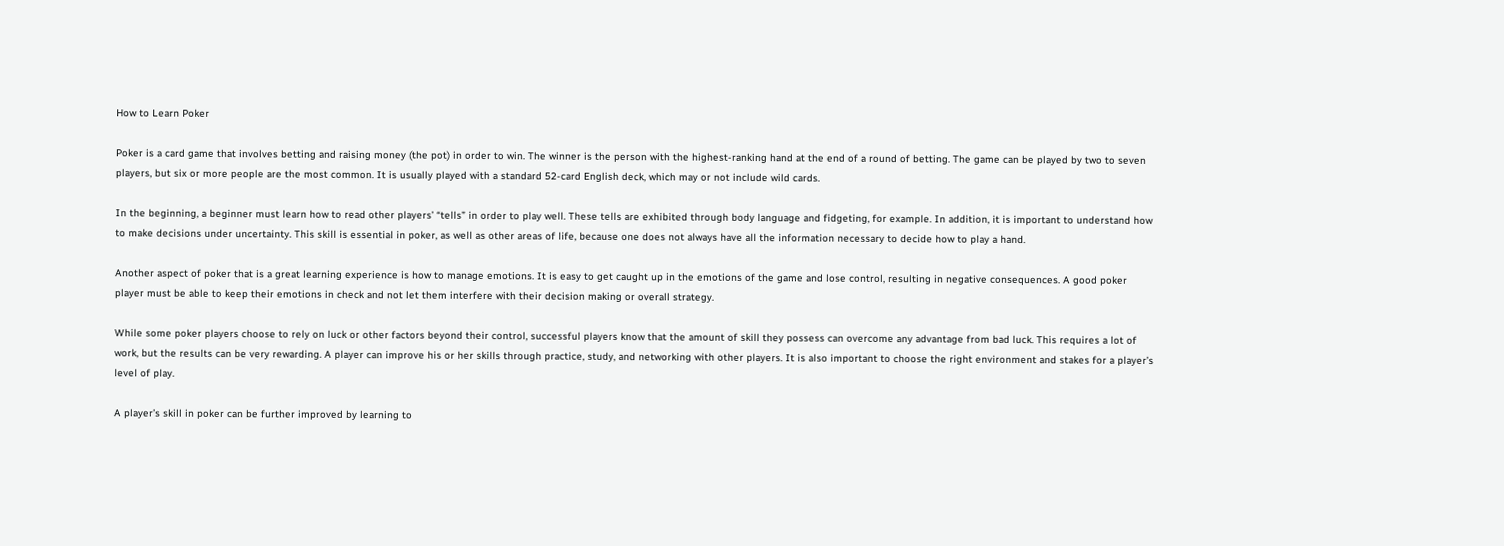How to Learn Poker

Poker is a card game that involves betting and raising money (the pot) in order to win. The winner is the person with the highest-ranking hand at the end of a round of betting. The game can be played by two to seven players, but six or more people are the most common. It is usually played with a standard 52-card English deck, which may or not include wild cards.

In the beginning, a beginner must learn how to read other players’ “tells” in order to play well. These tells are exhibited through body language and fidgeting, for example. In addition, it is important to understand how to make decisions under uncertainty. This skill is essential in poker, as well as other areas of life, because one does not always have all the information necessary to decide how to play a hand.

Another aspect of poker that is a great learning experience is how to manage emotions. It is easy to get caught up in the emotions of the game and lose control, resulting in negative consequences. A good poker player must be able to keep their emotions in check and not let them interfere with their decision making or overall strategy.

While some poker players choose to rely on luck or other factors beyond their control, successful players know that the amount of skill they possess can overcome any advantage from bad luck. This requires a lot of work, but the results can be very rewarding. A player can improve his or her skills through practice, study, and networking with other players. It is also important to choose the right environment and stakes for a player’s level of play.

A player’s skill in poker can be further improved by learning to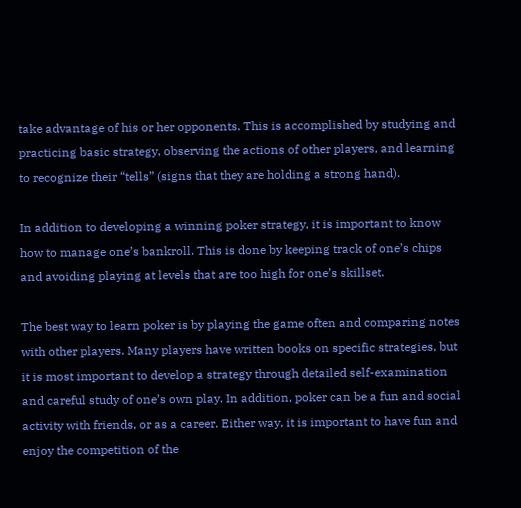take advantage of his or her opponents. This is accomplished by studying and practicing basic strategy, observing the actions of other players, and learning to recognize their “tells” (signs that they are holding a strong hand).

In addition to developing a winning poker strategy, it is important to know how to manage one’s bankroll. This is done by keeping track of one’s chips and avoiding playing at levels that are too high for one’s skillset.

The best way to learn poker is by playing the game often and comparing notes with other players. Many players have written books on specific strategies, but it is most important to develop a strategy through detailed self-examination and careful study of one’s own play. In addition, poker can be a fun and social activity with friends, or as a career. Either way, it is important to have fun and enjoy the competition of the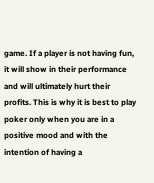game. If a player is not having fun, it will show in their performance and will ultimately hurt their profits. This is why it is best to play poker only when you are in a positive mood and with the intention of having a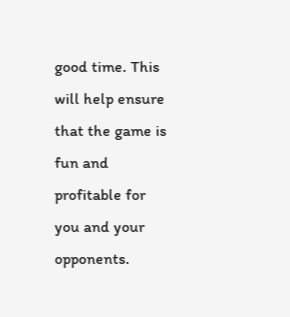good time. This will help ensure that the game is fun and profitable for you and your opponents.